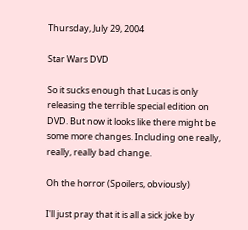Thursday, July 29, 2004

Star Wars DVD

So it sucks enough that Lucas is only releasing the terrible special edition on DVD. But now it looks like there might be some more changes. Including one really, really, really bad change.

Oh the horror (Spoilers, obviously)

I'll just pray that it is all a sick joke by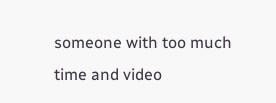someone with too much time and video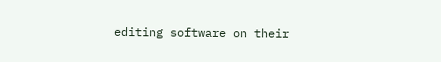editing software on their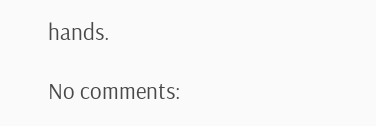hands.

No comments: